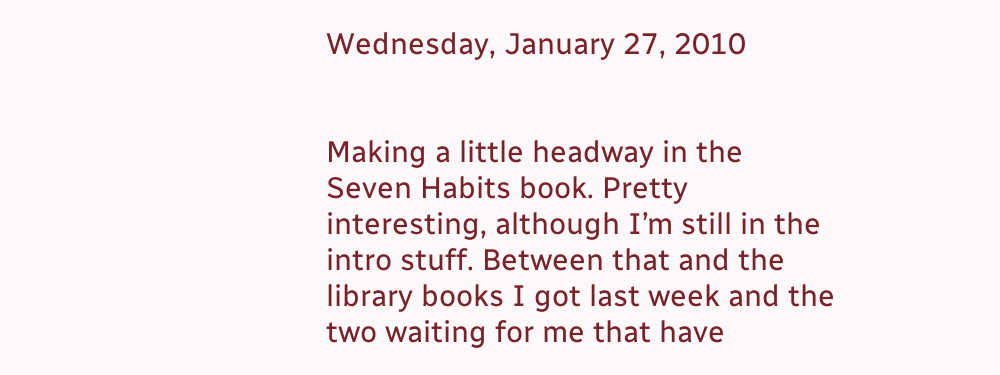Wednesday, January 27, 2010


Making a little headway in the Seven Habits book. Pretty interesting, although I’m still in the intro stuff. Between that and the library books I got last week and the two waiting for me that have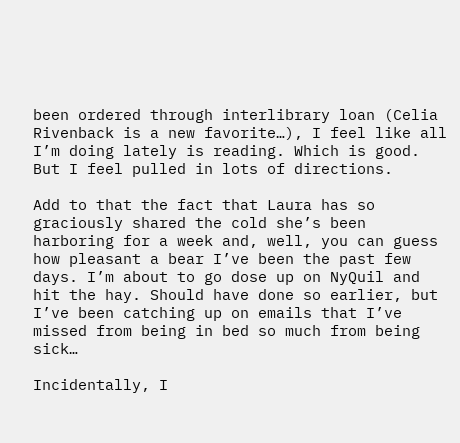been ordered through interlibrary loan (Celia Rivenback is a new favorite…), I feel like all I’m doing lately is reading. Which is good. But I feel pulled in lots of directions.

Add to that the fact that Laura has so graciously shared the cold she’s been harboring for a week and, well, you can guess how pleasant a bear I’ve been the past few days. I’m about to go dose up on NyQuil and hit the hay. Should have done so earlier, but I’ve been catching up on emails that I’ve missed from being in bed so much from being sick…

Incidentally, I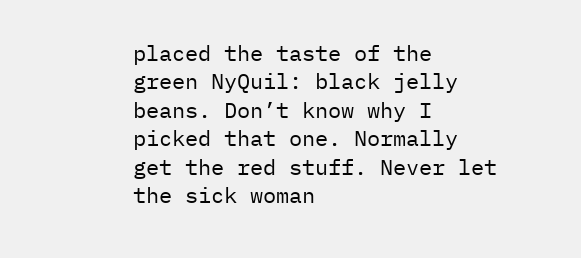placed the taste of the green NyQuil: black jelly beans. Don’t know why I picked that one. Normally get the red stuff. Never let the sick woman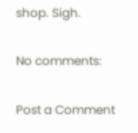shop. Sigh.

No comments:

Post a Comment